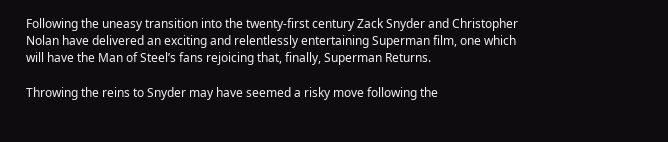Following the uneasy transition into the twenty-first century Zack Snyder and Christopher Nolan have delivered an exciting and relentlessly entertaining Superman film, one which will have the Man of Steel’s fans rejoicing that, finally, Superman Returns.

Throwing the reins to Snyder may have seemed a risky move following the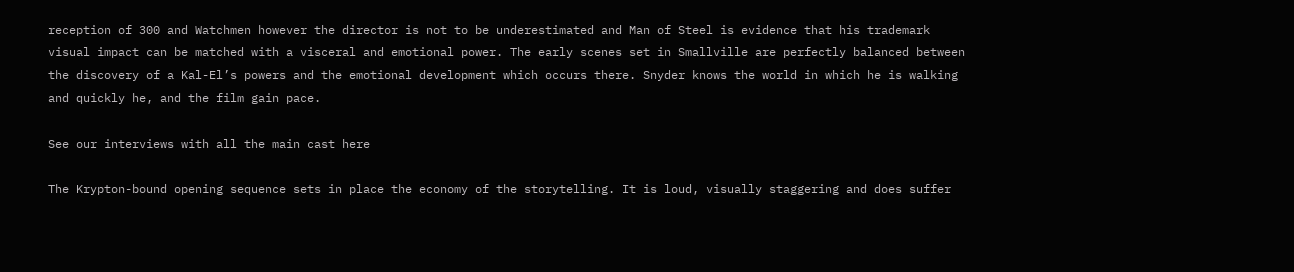reception of 300 and Watchmen however the director is not to be underestimated and Man of Steel is evidence that his trademark visual impact can be matched with a visceral and emotional power. The early scenes set in Smallville are perfectly balanced between the discovery of a Kal-El’s powers and the emotional development which occurs there. Snyder knows the world in which he is walking and quickly he, and the film gain pace.

See our interviews with all the main cast here

The Krypton-bound opening sequence sets in place the economy of the storytelling. It is loud, visually staggering and does suffer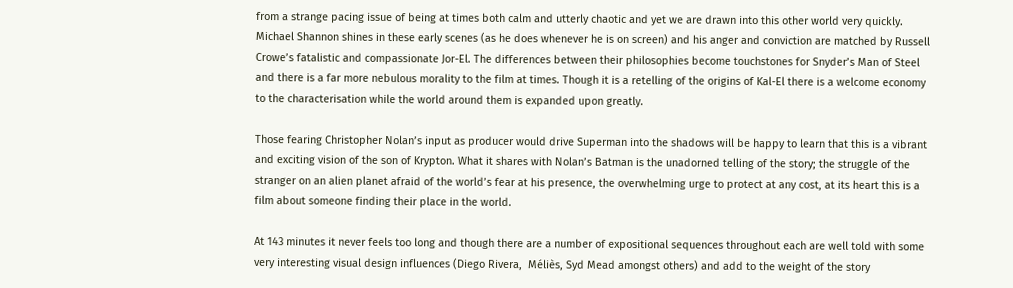from a strange pacing issue of being at times both calm and utterly chaotic and yet we are drawn into this other world very quickly. Michael Shannon shines in these early scenes (as he does whenever he is on screen) and his anger and conviction are matched by Russell Crowe’s fatalistic and compassionate Jor-El. The differences between their philosophies become touchstones for Snyder’s Man of Steel and there is a far more nebulous morality to the film at times. Though it is a retelling of the origins of Kal-El there is a welcome economy to the characterisation while the world around them is expanded upon greatly.

Those fearing Christopher Nolan’s input as producer would drive Superman into the shadows will be happy to learn that this is a vibrant and exciting vision of the son of Krypton. What it shares with Nolan’s Batman is the unadorned telling of the story; the struggle of the stranger on an alien planet afraid of the world’s fear at his presence, the overwhelming urge to protect at any cost, at its heart this is a film about someone finding their place in the world.

At 143 minutes it never feels too long and though there are a number of expositional sequences throughout each are well told with some very interesting visual design influences (Diego Rivera,  Méliès, Syd Mead amongst others) and add to the weight of the story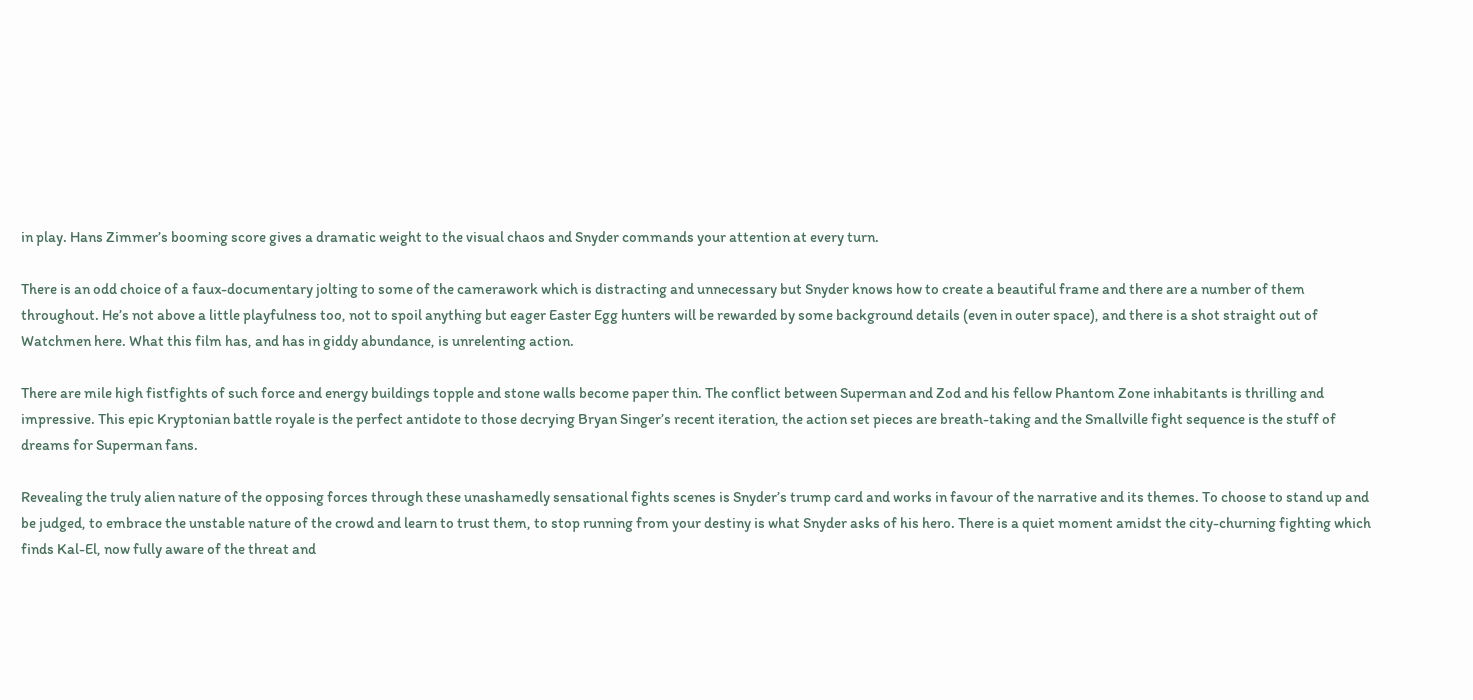in play. Hans Zimmer’s booming score gives a dramatic weight to the visual chaos and Snyder commands your attention at every turn.

There is an odd choice of a faux-documentary jolting to some of the camerawork which is distracting and unnecessary but Snyder knows how to create a beautiful frame and there are a number of them throughout. He’s not above a little playfulness too, not to spoil anything but eager Easter Egg hunters will be rewarded by some background details (even in outer space), and there is a shot straight out of Watchmen here. What this film has, and has in giddy abundance, is unrelenting action.

There are mile high fistfights of such force and energy buildings topple and stone walls become paper thin. The conflict between Superman and Zod and his fellow Phantom Zone inhabitants is thrilling and impressive. This epic Kryptonian battle royale is the perfect antidote to those decrying Bryan Singer’s recent iteration, the action set pieces are breath-taking and the Smallville fight sequence is the stuff of dreams for Superman fans.

Revealing the truly alien nature of the opposing forces through these unashamedly sensational fights scenes is Snyder’s trump card and works in favour of the narrative and its themes. To choose to stand up and be judged, to embrace the unstable nature of the crowd and learn to trust them, to stop running from your destiny is what Snyder asks of his hero. There is a quiet moment amidst the city-churning fighting which finds Kal-El, now fully aware of the threat and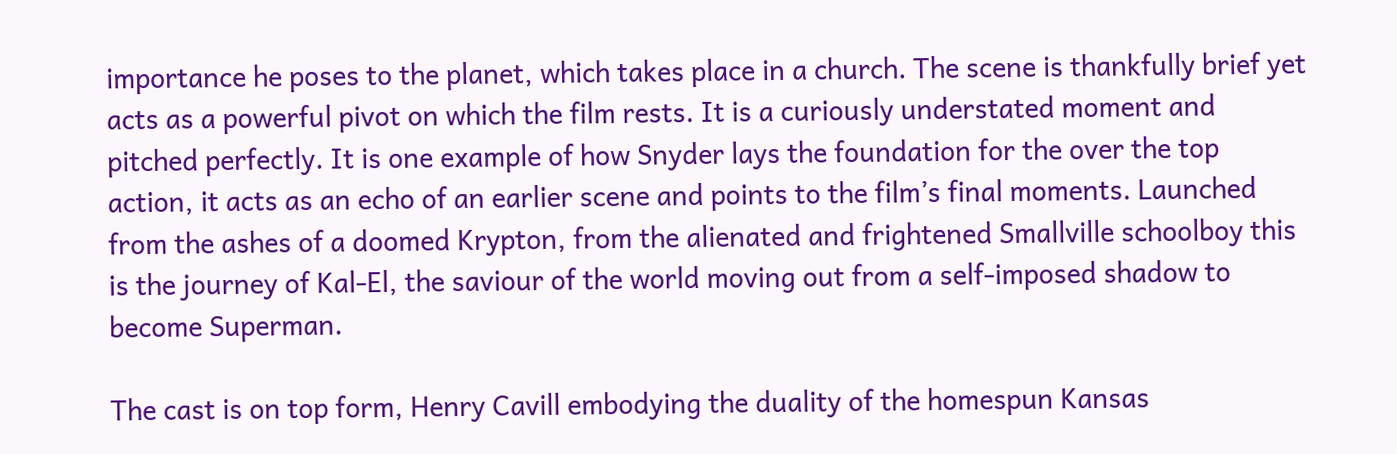importance he poses to the planet, which takes place in a church. The scene is thankfully brief yet acts as a powerful pivot on which the film rests. It is a curiously understated moment and pitched perfectly. It is one example of how Snyder lays the foundation for the over the top action, it acts as an echo of an earlier scene and points to the film’s final moments. Launched from the ashes of a doomed Krypton, from the alienated and frightened Smallville schoolboy this is the journey of Kal-El, the saviour of the world moving out from a self-imposed shadow to become Superman.

The cast is on top form, Henry Cavill embodying the duality of the homespun Kansas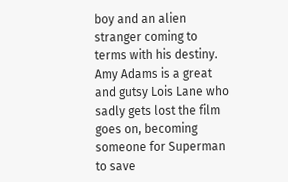boy and an alien stranger coming to terms with his destiny. Amy Adams is a great and gutsy Lois Lane who sadly gets lost the film goes on, becoming someone for Superman to save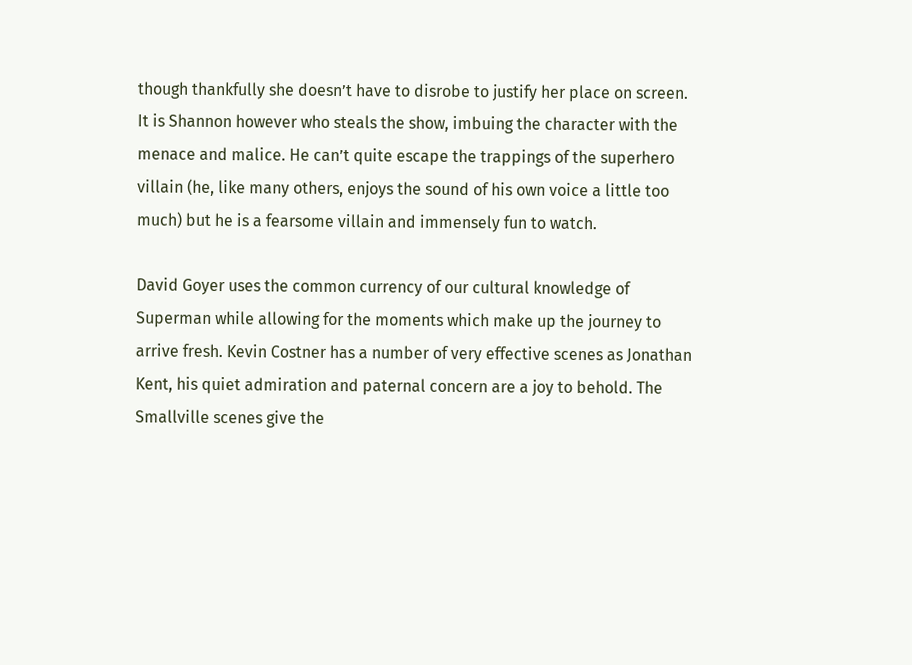though thankfully she doesn’t have to disrobe to justify her place on screen. It is Shannon however who steals the show, imbuing the character with the menace and malice. He can’t quite escape the trappings of the superhero villain (he, like many others, enjoys the sound of his own voice a little too much) but he is a fearsome villain and immensely fun to watch.

David Goyer uses the common currency of our cultural knowledge of Superman while allowing for the moments which make up the journey to arrive fresh. Kevin Costner has a number of very effective scenes as Jonathan Kent, his quiet admiration and paternal concern are a joy to behold. The Smallville scenes give the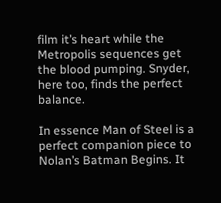film it’s heart while the Metropolis sequences get the blood pumping. Snyder, here too, finds the perfect balance.

In essence Man of Steel is a perfect companion piece to Nolan’s Batman Begins. It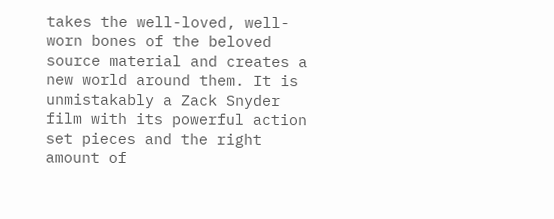takes the well-loved, well-worn bones of the beloved source material and creates a new world around them. It is unmistakably a Zack Snyder film with its powerful action set pieces and the right amount of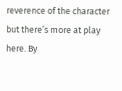reverence of the character but there’s more at play here. By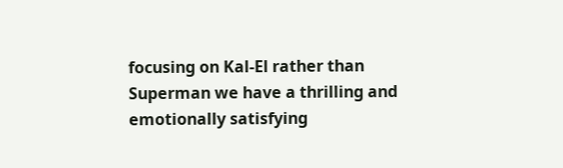focusing on Kal-El rather than Superman we have a thrilling and emotionally satisfying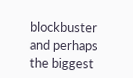blockbuster and perhaps the biggest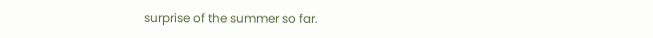surprise of the summer so far.